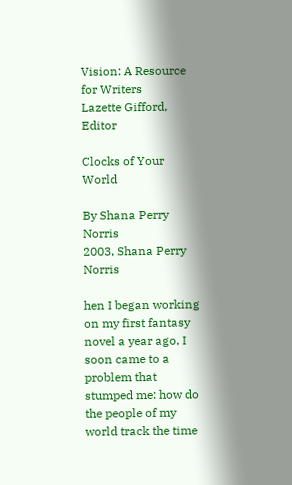Vision: A Resource for Writers
Lazette Gifford, Editor

Clocks of Your World

By Shana Perry Norris
2003, Shana Perry Norris

hen I began working on my first fantasy novel a year ago, I soon came to a problem that stumped me: how do the people of my world track the time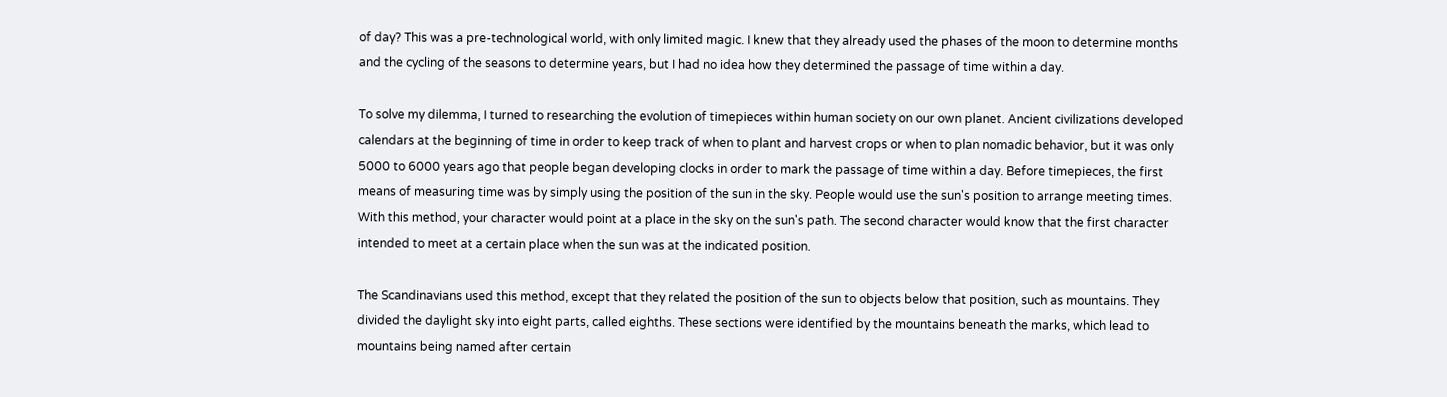of day? This was a pre-technological world, with only limited magic. I knew that they already used the phases of the moon to determine months and the cycling of the seasons to determine years, but I had no idea how they determined the passage of time within a day.

To solve my dilemma, I turned to researching the evolution of timepieces within human society on our own planet. Ancient civilizations developed calendars at the beginning of time in order to keep track of when to plant and harvest crops or when to plan nomadic behavior, but it was only 5000 to 6000 years ago that people began developing clocks in order to mark the passage of time within a day. Before timepieces, the first means of measuring time was by simply using the position of the sun in the sky. People would use the sun's position to arrange meeting times. With this method, your character would point at a place in the sky on the sun's path. The second character would know that the first character intended to meet at a certain place when the sun was at the indicated position.

The Scandinavians used this method, except that they related the position of the sun to objects below that position, such as mountains. They divided the daylight sky into eight parts, called eighths. These sections were identified by the mountains beneath the marks, which lead to mountains being named after certain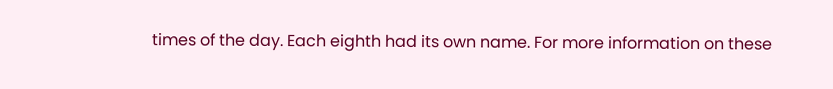times of the day. Each eighth had its own name. For more information on these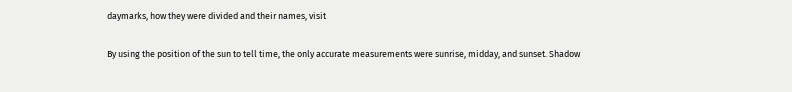daymarks, how they were divided and their names, visit

By using the position of the sun to tell time, the only accurate measurements were sunrise, midday, and sunset. Shadow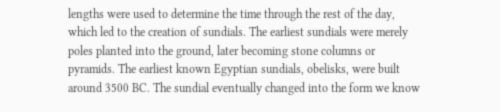lengths were used to determine the time through the rest of the day, which led to the creation of sundials. The earliest sundials were merely poles planted into the ground, later becoming stone columns or pyramids. The earliest known Egyptian sundials, obelisks, were built around 3500 BC. The sundial eventually changed into the form we know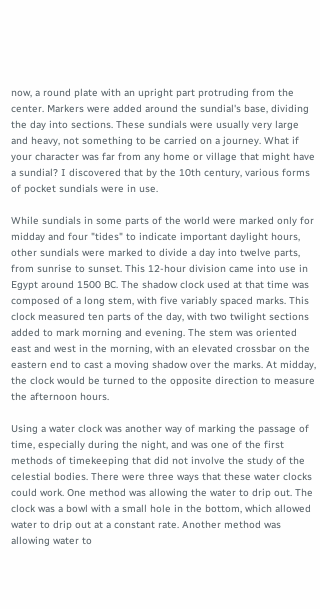now, a round plate with an upright part protruding from the center. Markers were added around the sundial's base, dividing the day into sections. These sundials were usually very large and heavy, not something to be carried on a journey. What if your character was far from any home or village that might have a sundial? I discovered that by the 10th century, various forms of pocket sundials were in use.

While sundials in some parts of the world were marked only for midday and four "tides" to indicate important daylight hours, other sundials were marked to divide a day into twelve parts, from sunrise to sunset. This 12-hour division came into use in Egypt around 1500 BC. The shadow clock used at that time was composed of a long stem, with five variably spaced marks. This clock measured ten parts of the day, with two twilight sections added to mark morning and evening. The stem was oriented east and west in the morning, with an elevated crossbar on the eastern end to cast a moving shadow over the marks. At midday, the clock would be turned to the opposite direction to measure the afternoon hours.

Using a water clock was another way of marking the passage of time, especially during the night, and was one of the first methods of timekeeping that did not involve the study of the celestial bodies. There were three ways that these water clocks could work. One method was allowing the water to drip out. The clock was a bowl with a small hole in the bottom, which allowed water to drip out at a constant rate. Another method was allowing water to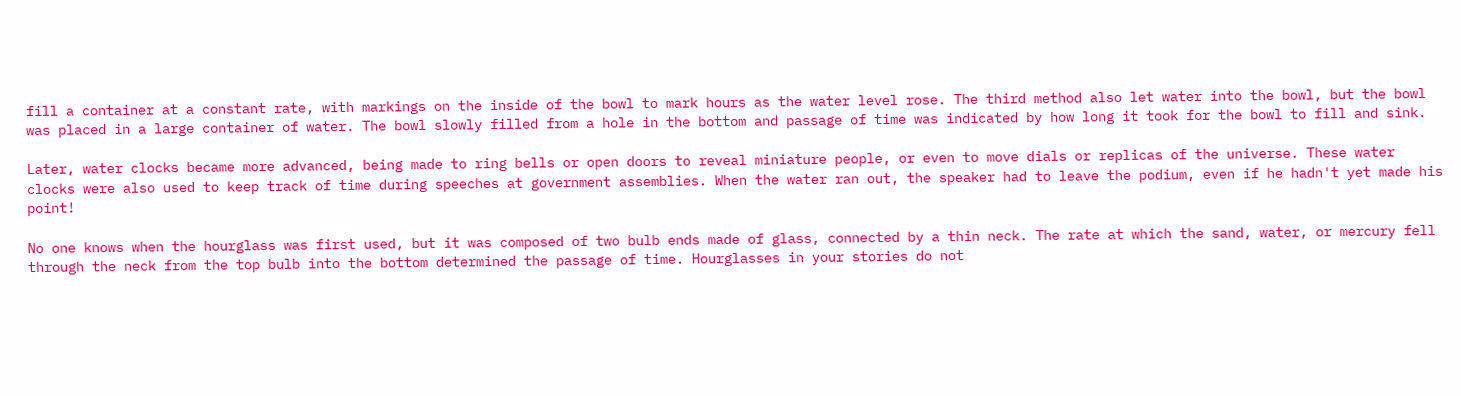fill a container at a constant rate, with markings on the inside of the bowl to mark hours as the water level rose. The third method also let water into the bowl, but the bowl was placed in a large container of water. The bowl slowly filled from a hole in the bottom and passage of time was indicated by how long it took for the bowl to fill and sink.

Later, water clocks became more advanced, being made to ring bells or open doors to reveal miniature people, or even to move dials or replicas of the universe. These water clocks were also used to keep track of time during speeches at government assemblies. When the water ran out, the speaker had to leave the podium, even if he hadn't yet made his point!

No one knows when the hourglass was first used, but it was composed of two bulb ends made of glass, connected by a thin neck. The rate at which the sand, water, or mercury fell through the neck from the top bulb into the bottom determined the passage of time. Hourglasses in your stories do not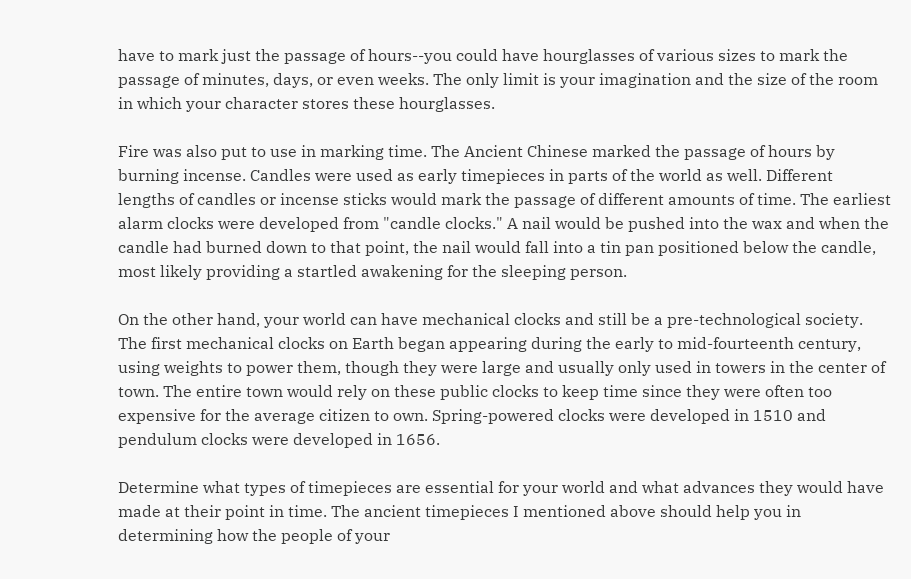have to mark just the passage of hours--you could have hourglasses of various sizes to mark the passage of minutes, days, or even weeks. The only limit is your imagination and the size of the room in which your character stores these hourglasses.

Fire was also put to use in marking time. The Ancient Chinese marked the passage of hours by burning incense. Candles were used as early timepieces in parts of the world as well. Different lengths of candles or incense sticks would mark the passage of different amounts of time. The earliest alarm clocks were developed from "candle clocks." A nail would be pushed into the wax and when the candle had burned down to that point, the nail would fall into a tin pan positioned below the candle, most likely providing a startled awakening for the sleeping person.

On the other hand, your world can have mechanical clocks and still be a pre-technological society. The first mechanical clocks on Earth began appearing during the early to mid-fourteenth century, using weights to power them, though they were large and usually only used in towers in the center of town. The entire town would rely on these public clocks to keep time since they were often too expensive for the average citizen to own. Spring-powered clocks were developed in 1510 and pendulum clocks were developed in 1656.

Determine what types of timepieces are essential for your world and what advances they would have made at their point in time. The ancient timepieces I mentioned above should help you in determining how the people of your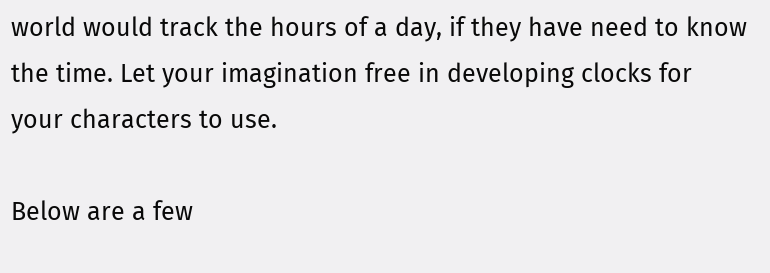world would track the hours of a day, if they have need to know the time. Let your imagination free in developing clocks for your characters to use.

Below are a few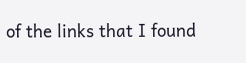of the links that I found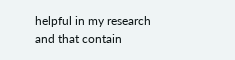helpful in my research and that contain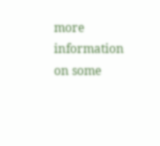more information on some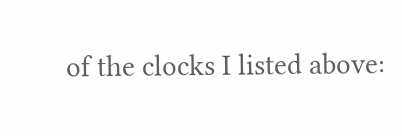of the clocks I listed above: